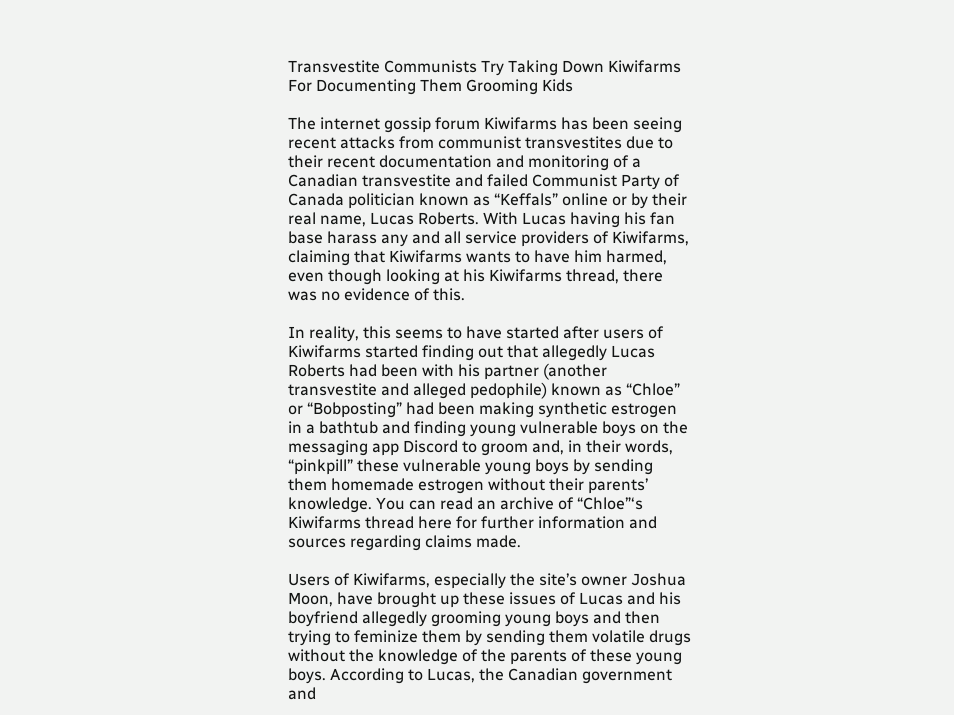Transvestite Communists Try Taking Down Kiwifarms For Documenting Them Grooming Kids

The internet gossip forum Kiwifarms has been seeing recent attacks from communist transvestites due to their recent documentation and monitoring of a Canadian transvestite and failed Communist Party of Canada politician known as “Keffals” online or by their real name, Lucas Roberts. With Lucas having his fan base harass any and all service providers of Kiwifarms, claiming that Kiwifarms wants to have him harmed, even though looking at his Kiwifarms thread, there was no evidence of this.

In reality, this seems to have started after users of Kiwifarms started finding out that allegedly Lucas Roberts had been with his partner (another transvestite and alleged pedophile) known as “Chloe” or “Bobposting” had been making synthetic estrogen in a bathtub and finding young vulnerable boys on the messaging app Discord to groom and, in their words, “pinkpill” these vulnerable young boys by sending them homemade estrogen without their parents’ knowledge. You can read an archive of “Chloe”‘s Kiwifarms thread here for further information and sources regarding claims made.

Users of Kiwifarms, especially the site’s owner Joshua Moon, have brought up these issues of Lucas and his boyfriend allegedly grooming young boys and then trying to feminize them by sending them volatile drugs without the knowledge of the parents of these young boys. According to Lucas, the Canadian government and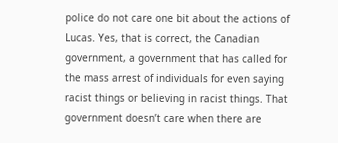police do not care one bit about the actions of Lucas. Yes, that is correct, the Canadian government, a government that has called for the mass arrest of individuals for even saying racist things or believing in racist things. That government doesn’t care when there are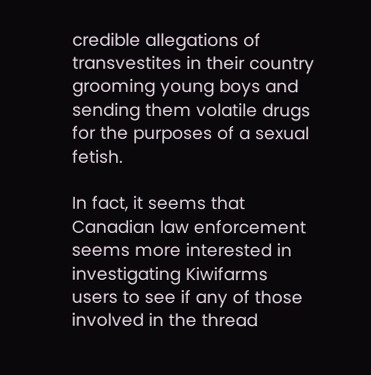credible allegations of transvestites in their country grooming young boys and sending them volatile drugs for the purposes of a sexual fetish.

In fact, it seems that Canadian law enforcement seems more interested in investigating Kiwifarms users to see if any of those involved in the thread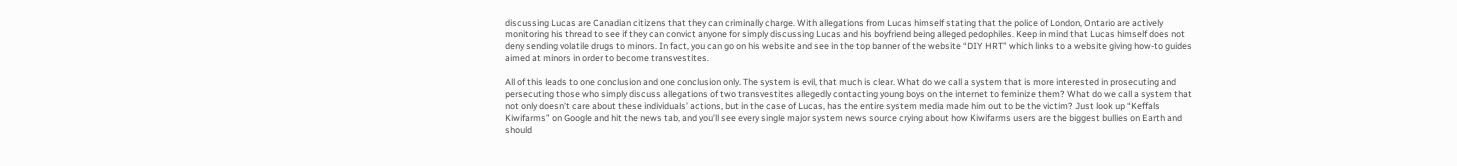discussing Lucas are Canadian citizens that they can criminally charge. With allegations from Lucas himself stating that the police of London, Ontario are actively monitoring his thread to see if they can convict anyone for simply discussing Lucas and his boyfriend being alleged pedophiles. Keep in mind that Lucas himself does not deny sending volatile drugs to minors. In fact, you can go on his website and see in the top banner of the website “DIY HRT” which links to a website giving how-to guides aimed at minors in order to become transvestites.

All of this leads to one conclusion and one conclusion only. The system is evil, that much is clear. What do we call a system that is more interested in prosecuting and persecuting those who simply discuss allegations of two transvestites allegedly contacting young boys on the internet to feminize them? What do we call a system that not only doesn’t care about these individuals’ actions, but in the case of Lucas, has the entire system media made him out to be the victim? Just look up “Keffals Kiwifarms” on Google and hit the news tab, and you’ll see every single major system news source crying about how Kiwifarms users are the biggest bullies on Earth and should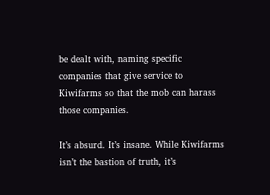be dealt with, naming specific companies that give service to Kiwifarms so that the mob can harass those companies.

It’s absurd. It’s insane. While Kiwifarms isn’t the bastion of truth, it’s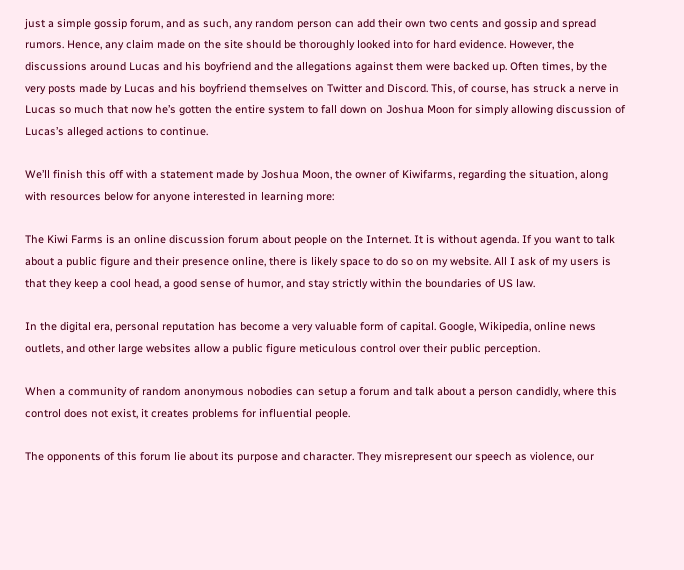just a simple gossip forum, and as such, any random person can add their own two cents and gossip and spread rumors. Hence, any claim made on the site should be thoroughly looked into for hard evidence. However, the discussions around Lucas and his boyfriend and the allegations against them were backed up. Often times, by the very posts made by Lucas and his boyfriend themselves on Twitter and Discord. This, of course, has struck a nerve in Lucas so much that now he’s gotten the entire system to fall down on Joshua Moon for simply allowing discussion of Lucas’s alleged actions to continue.

We’ll finish this off with a statement made by Joshua Moon, the owner of Kiwifarms, regarding the situation, along with resources below for anyone interested in learning more:

The Kiwi Farms is an online discussion forum about people on the Internet. It is without agenda. If you want to talk about a public figure and their presence online, there is likely space to do so on my website. All I ask of my users is that they keep a cool head, a good sense of humor, and stay strictly within the boundaries of US law.

In the digital era, personal reputation has become a very valuable form of capital. Google, Wikipedia, online news outlets, and other large websites allow a public figure meticulous control over their public perception.

When a community of random anonymous nobodies can setup a forum and talk about a person candidly, where this control does not exist, it creates problems for influential people.

The opponents of this forum lie about its purpose and character. They misrepresent our speech as violence, our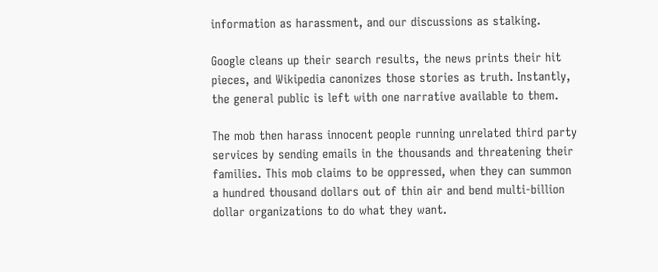information as harassment, and our discussions as stalking.

Google cleans up their search results, the news prints their hit pieces, and Wikipedia canonizes those stories as truth. Instantly, the general public is left with one narrative available to them.

The mob then harass innocent people running unrelated third party services by sending emails in the thousands and threatening their families. This mob claims to be oppressed, when they can summon a hundred thousand dollars out of thin air and bend multi-billion dollar organizations to do what they want.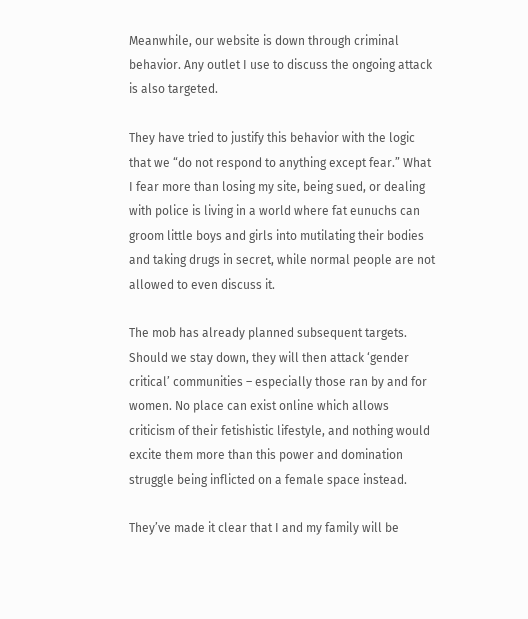Meanwhile, our website is down through criminal behavior. Any outlet I use to discuss the ongoing attack is also targeted.

They have tried to justify this behavior with the logic that we “do not respond to anything except fear.” What I fear more than losing my site, being sued, or dealing with police is living in a world where fat eunuchs can groom little boys and girls into mutilating their bodies and taking drugs in secret, while normal people are not allowed to even discuss it.

The mob has already planned subsequent targets. Should we stay down, they will then attack ‘gender critical’ communities – especially those ran by and for women. No place can exist online which allows criticism of their fetishistic lifestyle, and nothing would excite them more than this power and domination struggle being inflicted on a female space instead.

They’ve made it clear that I and my family will be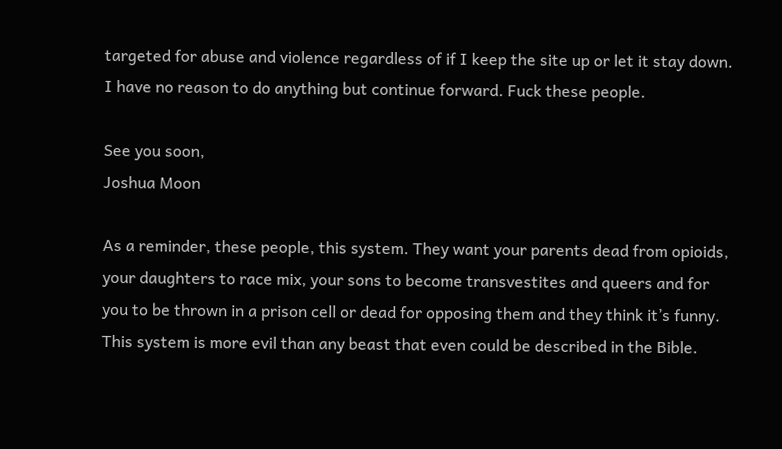targeted for abuse and violence regardless of if I keep the site up or let it stay down. I have no reason to do anything but continue forward. Fuck these people.

See you soon,
Joshua Moon

As a reminder, these people, this system. They want your parents dead from opioids, your daughters to race mix, your sons to become transvestites and queers and for you to be thrown in a prison cell or dead for opposing them and they think it’s funny. This system is more evil than any beast that even could be described in the Bible.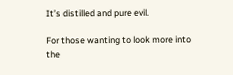It’s distilled and pure evil.

For those wanting to look more into the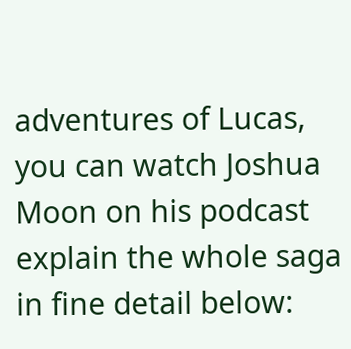adventures of Lucas, you can watch Joshua Moon on his podcast explain the whole saga in fine detail below: